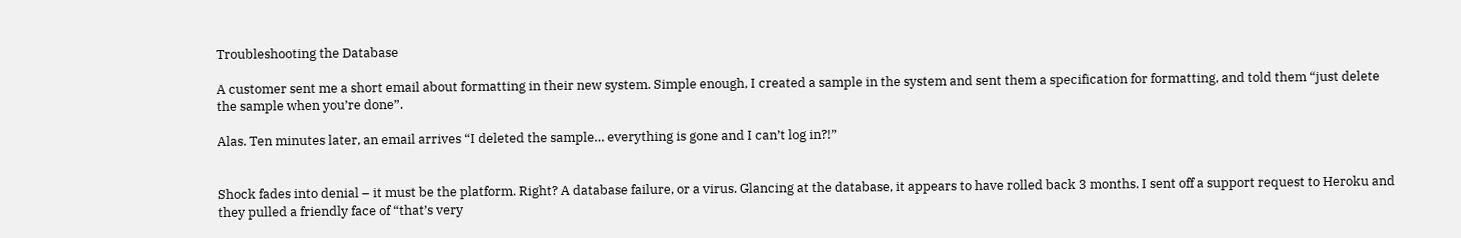Troubleshooting the Database

A customer sent me a short email about formatting in their new system. Simple enough, I created a sample in the system and sent them a specification for formatting, and told them “just delete the sample when you’re done”.

Alas. Ten minutes later, an email arrives “I deleted the sample… everything is gone and I can’t log in?!”


Shock fades into denial – it must be the platform. Right? A database failure, or a virus. Glancing at the database, it appears to have rolled back 3 months. I sent off a support request to Heroku and they pulled a friendly face of “that’s very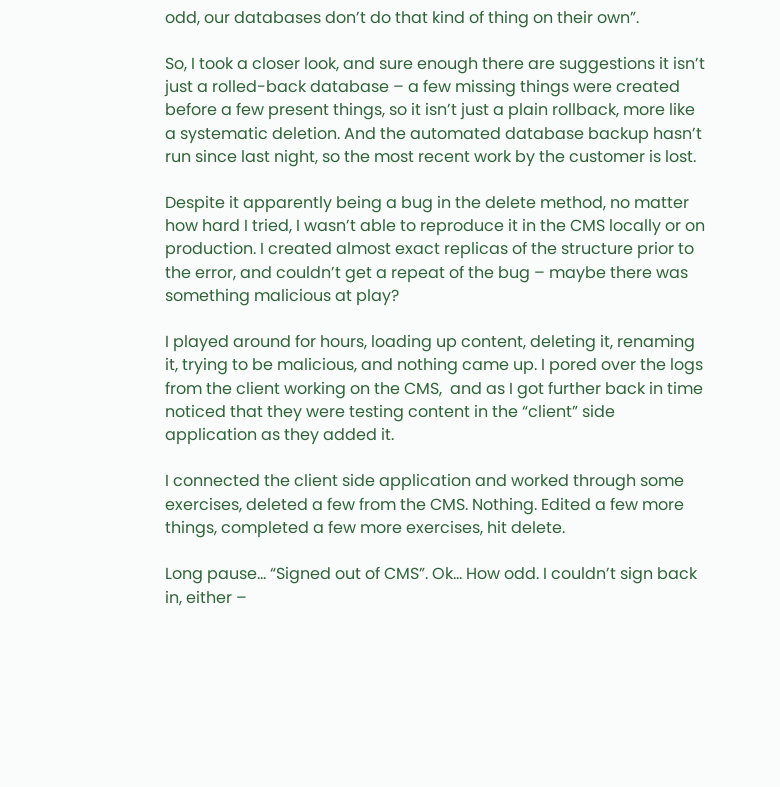odd, our databases don’t do that kind of thing on their own”.

So, I took a closer look, and sure enough there are suggestions it isn’t just a rolled-back database – a few missing things were created before a few present things, so it isn’t just a plain rollback, more like a systematic deletion. And the automated database backup hasn’t run since last night, so the most recent work by the customer is lost.

Despite it apparently being a bug in the delete method, no matter how hard I tried, I wasn’t able to reproduce it in the CMS locally or on production. I created almost exact replicas of the structure prior to the error, and couldn’t get a repeat of the bug – maybe there was something malicious at play?

I played around for hours, loading up content, deleting it, renaming it, trying to be malicious, and nothing came up. I pored over the logs from the client working on the CMS,  and as I got further back in time noticed that they were testing content in the “client” side application as they added it.

I connected the client side application and worked through some exercises, deleted a few from the CMS. Nothing. Edited a few more things, completed a few more exercises, hit delete.

Long pause… “Signed out of CMS”. Ok… How odd. I couldn’t sign back in, either –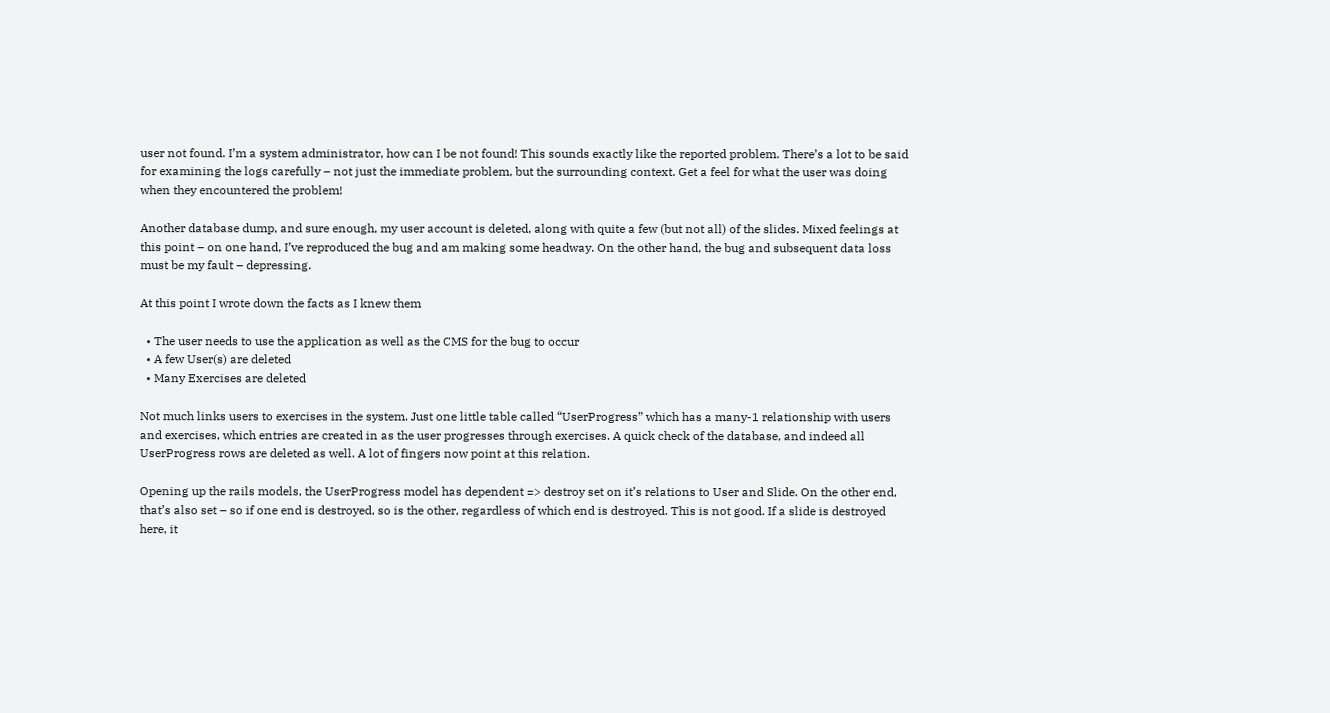user not found. I’m a system administrator, how can I be not found! This sounds exactly like the reported problem. There’s a lot to be said for examining the logs carefully – not just the immediate problem, but the surrounding context. Get a feel for what the user was doing when they encountered the problem!

Another database dump, and sure enough, my user account is deleted, along with quite a few (but not all) of the slides. Mixed feelings at this point – on one hand, I’ve reproduced the bug and am making some headway. On the other hand, the bug and subsequent data loss must be my fault – depressing.

At this point I wrote down the facts as I knew them

  • The user needs to use the application as well as the CMS for the bug to occur
  • A few User(s) are deleted
  • Many Exercises are deleted

Not much links users to exercises in the system. Just one little table called “UserProgress” which has a many-1 relationship with users and exercises, which entries are created in as the user progresses through exercises. A quick check of the database, and indeed all UserProgress rows are deleted as well. A lot of fingers now point at this relation.

Opening up the rails models, the UserProgress model has dependent => destroy set on it’s relations to User and Slide. On the other end, that’s also set – so if one end is destroyed, so is the other, regardless of which end is destroyed. This is not good. If a slide is destroyed here, it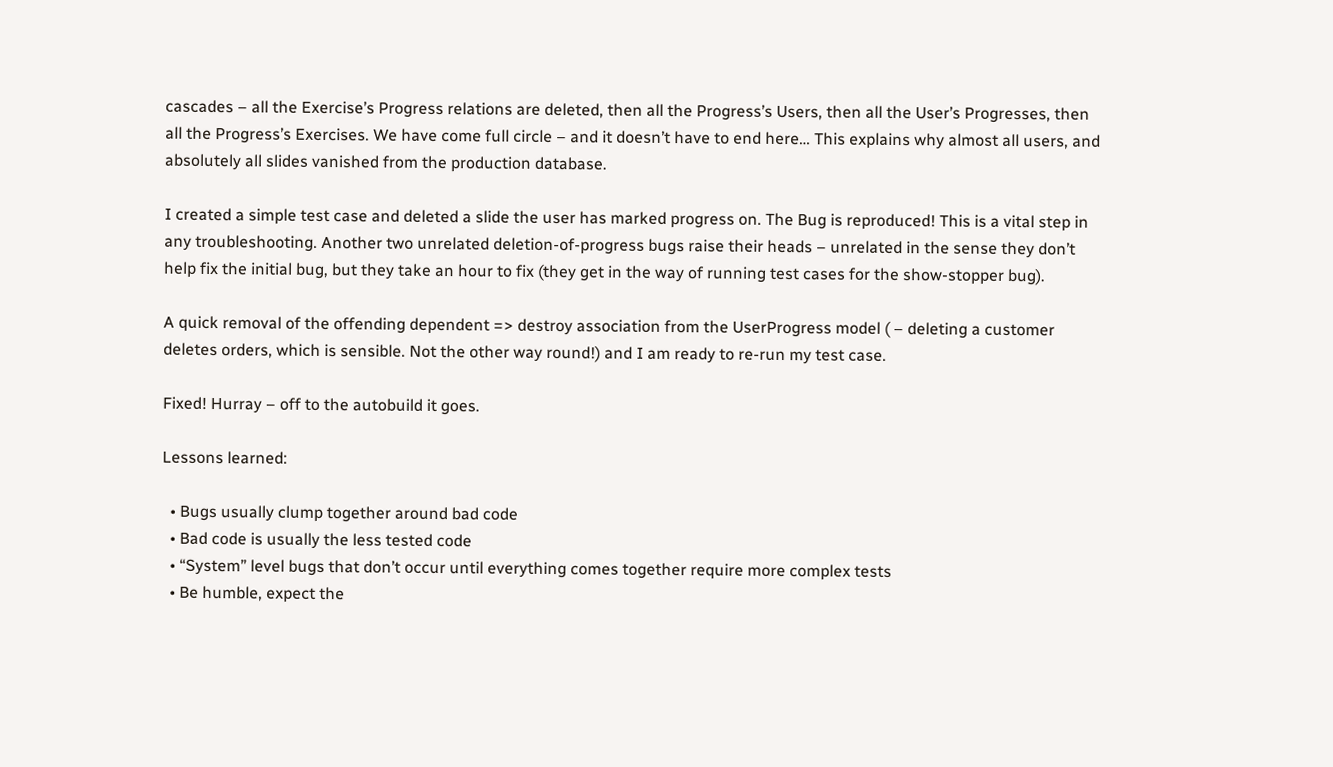cascades – all the Exercise’s Progress relations are deleted, then all the Progress’s Users, then all the User’s Progresses, then all the Progress’s Exercises. We have come full circle – and it doesn’t have to end here… This explains why almost all users, and absolutely all slides vanished from the production database.

I created a simple test case and deleted a slide the user has marked progress on. The Bug is reproduced! This is a vital step in any troubleshooting. Another two unrelated deletion-of-progress bugs raise their heads – unrelated in the sense they don’t help fix the initial bug, but they take an hour to fix (they get in the way of running test cases for the show-stopper bug).

A quick removal of the offending dependent => destroy association from the UserProgress model ( – deleting a customer deletes orders, which is sensible. Not the other way round!) and I am ready to re-run my test case.

Fixed! Hurray – off to the autobuild it goes.

Lessons learned:

  • Bugs usually clump together around bad code
  • Bad code is usually the less tested code
  • “System” level bugs that don’t occur until everything comes together require more complex tests
  • Be humble, expect the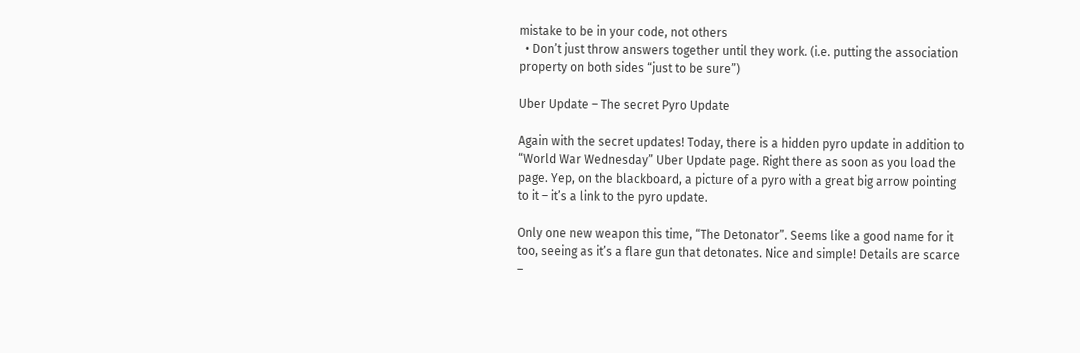mistake to be in your code, not others
  • Don’t just throw answers together until they work. (i.e. putting the association property on both sides “just to be sure”)

Uber Update – The secret Pyro Update

Again with the secret updates! Today, there is a hidden pyro update in addition to “World War Wednesday” Uber Update page. Right there as soon as you load the page. Yep, on the blackboard, a picture of a pyro with a great big arrow pointing to it – it’s a link to the pyro update.

Only one new weapon this time, “The Detonator”. Seems like a good name for it too, seeing as it’s a flare gun that detonates. Nice and simple! Details are scarce –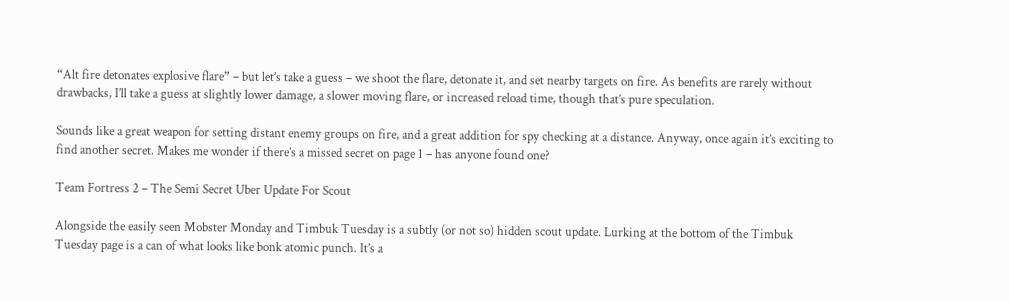“Alt fire detonates explosive flare” – but let’s take a guess – we shoot the flare, detonate it, and set nearby targets on fire. As benefits are rarely without drawbacks, I’ll take a guess at slightly lower damage, a slower moving flare, or increased reload time, though that’s pure speculation.

Sounds like a great weapon for setting distant enemy groups on fire, and a great addition for spy checking at a distance. Anyway, once again it’s exciting to find another secret. Makes me wonder if there’s a missed secret on page 1 – has anyone found one?

Team Fortress 2 – The Semi Secret Uber Update For Scout

Alongside the easily seen Mobster Monday and Timbuk Tuesday is a subtly (or not so) hidden scout update. Lurking at the bottom of the Timbuk Tuesday page is a can of what looks like bonk atomic punch. It’s a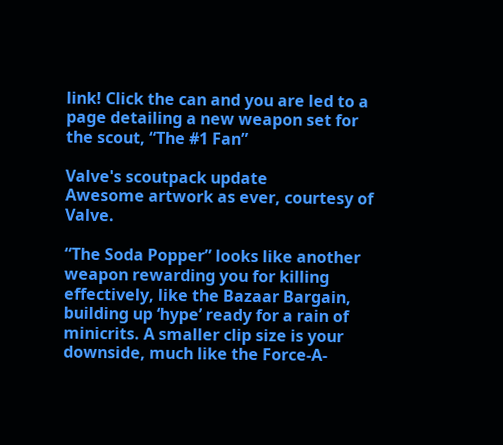link! Click the can and you are led to a page detailing a new weapon set for the scout, “The #1 Fan”

Valve's scoutpack update
Awesome artwork as ever, courtesy of Valve.

“The Soda Popper” looks like another weapon rewarding you for killing effectively, like the Bazaar Bargain, building up ‘hype’ ready for a rain of minicrits. A smaller clip size is your downside, much like the Force-A-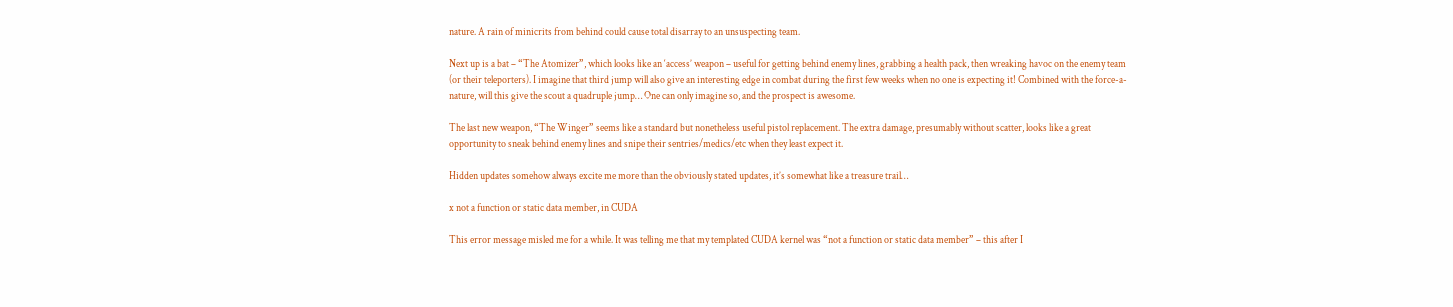nature. A rain of minicrits from behind could cause total disarray to an unsuspecting team.

Next up is a bat – “The Atomizer”, which looks like an ‘access’ weapon – useful for getting behind enemy lines, grabbing a health pack, then wreaking havoc on the enemy team (or their teleporters). I imagine that third jump will also give an interesting edge in combat during the first few weeks when no one is expecting it! Combined with the force-a-nature, will this give the scout a quadruple jump… One can only imagine so, and the prospect is awesome.

The last new weapon, “The Winger” seems like a standard but nonetheless useful pistol replacement. The extra damage, presumably without scatter, looks like a great opportunity to sneak behind enemy lines and snipe their sentries/medics/etc when they least expect it.

Hidden updates somehow always excite me more than the obviously stated updates, it’s somewhat like a treasure trail…

x not a function or static data member, in CUDA

This error message misled me for a while. It was telling me that my templated CUDA kernel was “not a function or static data member” – this after I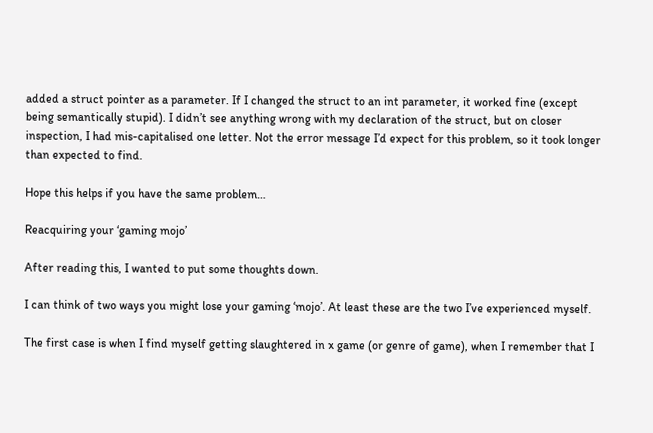added a struct pointer as a parameter. If I changed the struct to an int parameter, it worked fine (except being semantically stupid). I didn’t see anything wrong with my declaration of the struct, but on closer inspection, I had mis-capitalised one letter. Not the error message I’d expect for this problem, so it took longer than expected to find.

Hope this helps if you have the same problem…

Reacquiring your ‘gaming mojo’

After reading this, I wanted to put some thoughts down.

I can think of two ways you might lose your gaming ‘mojo’. At least these are the two I’ve experienced myself.

The first case is when I find myself getting slaughtered in x game (or genre of game), when I remember that I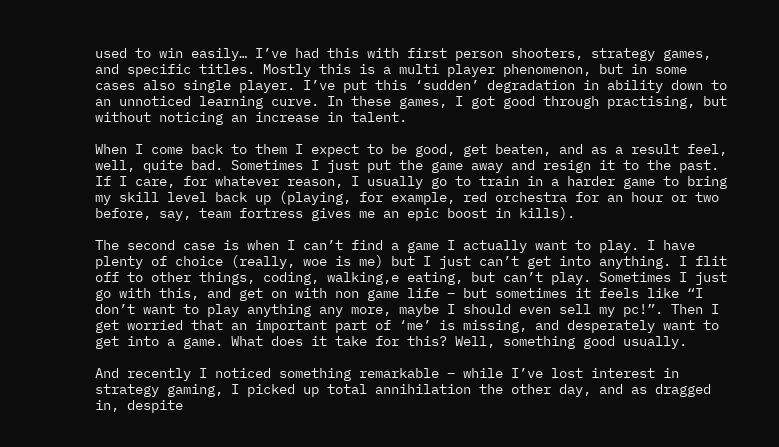used to win easily… I’ve had this with first person shooters, strategy games, and specific titles. Mostly this is a multi player phenomenon, but in some cases also single player. I’ve put this ‘sudden’ degradation in ability down to an unnoticed learning curve. In these games, I got good through practising, but without noticing an increase in talent.

When I come back to them I expect to be good, get beaten, and as a result feel, well, quite bad. Sometimes I just put the game away and resign it to the past. If I care, for whatever reason, I usually go to train in a harder game to bring my skill level back up (playing, for example, red orchestra for an hour or two before, say, team fortress gives me an epic boost in kills).

The second case is when I can’t find a game I actually want to play. I have plenty of choice (really, woe is me) but I just can’t get into anything. I flit off to other things, coding, walking,e eating, but can’t play. Sometimes I just go with this, and get on with non game life – but sometimes it feels like “I don’t want to play anything any more, maybe I should even sell my pc!”. Then I get worried that an important part of ‘me’ is missing, and desperately want to get into a game. What does it take for this? Well, something good usually.

And recently I noticed something remarkable – while I’ve lost interest in strategy gaming, I picked up total annihilation the other day, and as dragged in, despite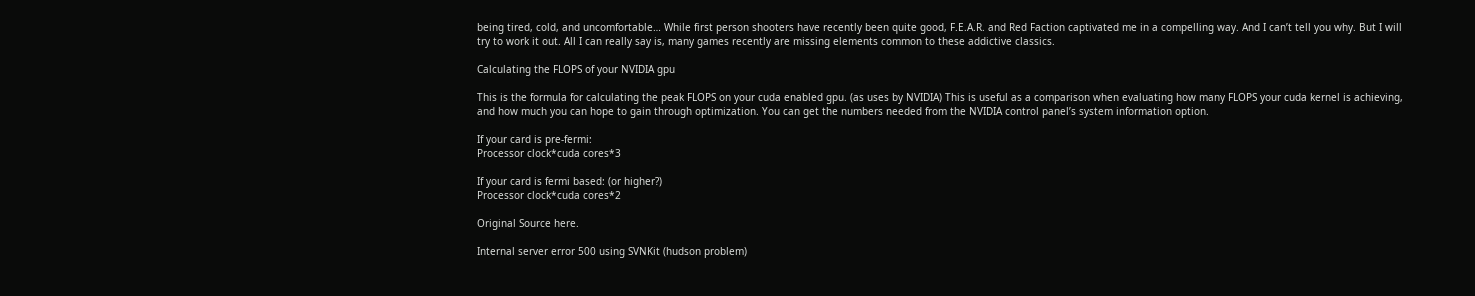being tired, cold, and uncomfortable… While first person shooters have recently been quite good, F.E.A.R. and Red Faction captivated me in a compelling way. And I can’t tell you why. But I will try to work it out. All I can really say is, many games recently are missing elements common to these addictive classics.

Calculating the FLOPS of your NVIDIA gpu

This is the formula for calculating the peak FLOPS on your cuda enabled gpu. (as uses by NVIDIA) This is useful as a comparison when evaluating how many FLOPS your cuda kernel is achieving, and how much you can hope to gain through optimization. You can get the numbers needed from the NVIDIA control panel’s system information option.

If your card is pre-fermi:
Processor clock*cuda cores*3

If your card is fermi based: (or higher?)
Processor clock*cuda cores*2

Original Source here.

Internal server error 500 using SVNKit (hudson problem)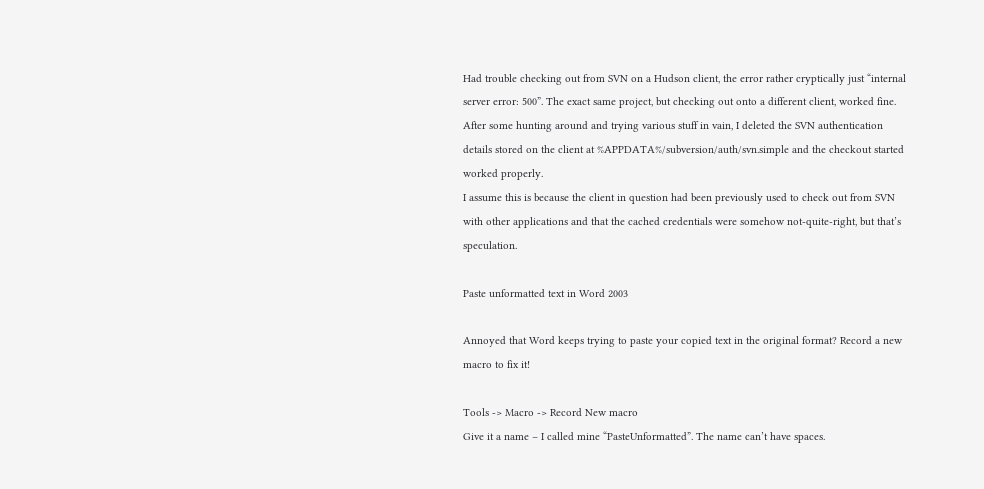Had trouble checking out from SVN on a Hudson client, the error rather cryptically just “internal server error: 500”. The exact same project, but checking out onto a different client, worked fine.
After some hunting around and trying various stuff in vain, I deleted the SVN authentication details stored on the client at %APPDATA%/subversion/auth/svn.simple and the checkout started worked properly.
I assume this is because the client in question had been previously used to check out from SVN with other applications and that the cached credentials were somehow not-quite-right, but that’s speculation.

Paste unformatted text in Word 2003

Annoyed that Word keeps trying to paste your copied text in the original format? Record a new macro to fix it!

Tools -> Macro -> Record New macro
Give it a name – I called mine “PasteUnformatted”. The name can’t have spaces.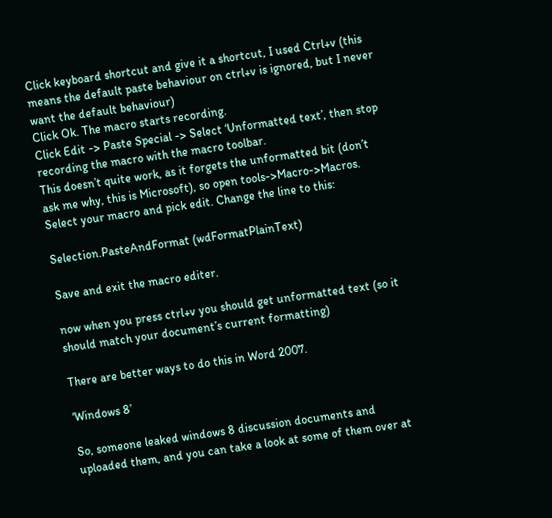Click keyboard shortcut and give it a shortcut, I used Ctrl+v (this means the default paste behaviour on ctrl+v is ignored, but I never want the default behaviour)
Click Ok. The macro starts recording.
Click Edit -> Paste Special -> Select ‘Unformatted text’, then stop recording the macro with the macro toolbar.
This doesn’t quite work, as it forgets the unformatted bit (don’t ask me why, this is Microsoft), so open tools->Macro->Macros.
Select your macro and pick edit. Change the line to this:

Selection.PasteAndFormat (wdFormatPlainText)

Save and exit the macro editer.

now when you press ctrl+v you should get unformatted text (so it should match your document’s current formatting)

There are better ways to do this in Word 2007.

‘Windows 8’

So, someone leaked windows 8 discussion documents and uploaded them, and you can take a look at some of them over at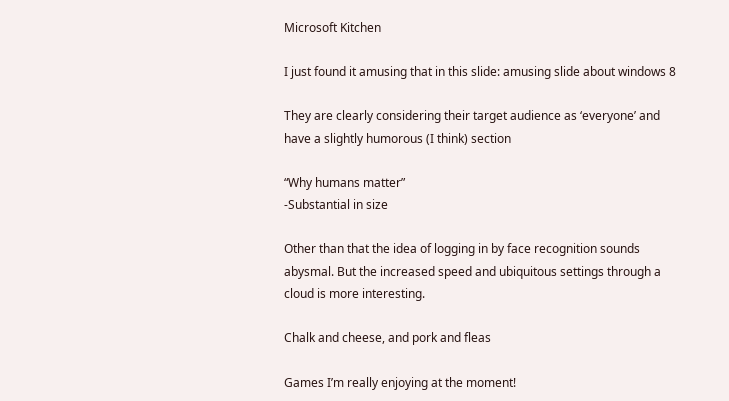Microsoft Kitchen

I just found it amusing that in this slide: amusing slide about windows 8

They are clearly considering their target audience as ‘everyone’ and have a slightly humorous (I think) section

“Why humans matter”
-Substantial in size

Other than that the idea of logging in by face recognition sounds abysmal. But the increased speed and ubiquitous settings through a cloud is more interesting.

Chalk and cheese, and pork and fleas

Games I’m really enjoying at the moment!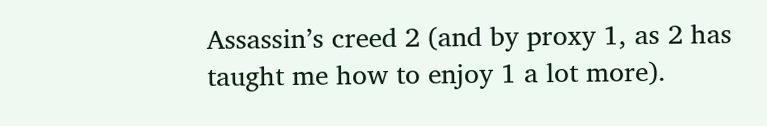Assassin’s creed 2 (and by proxy 1, as 2 has taught me how to enjoy 1 a lot more).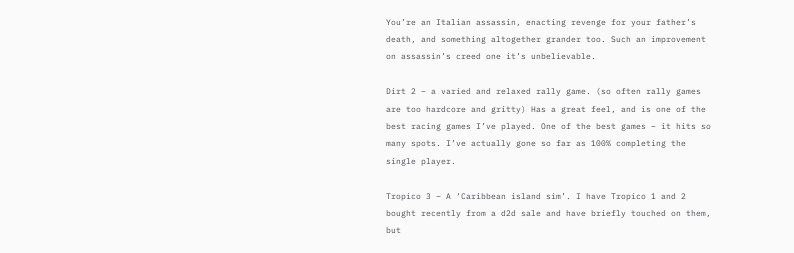You’re an Italian assassin, enacting revenge for your father’s death, and something altogether grander too. Such an improvement on assassin’s creed one it’s unbelievable.

Dirt 2 – a varied and relaxed rally game. (so often rally games are too hardcore and gritty) Has a great feel, and is one of the best racing games I’ve played. One of the best games – it hits so many spots. I’ve actually gone so far as 100% completing the single player.

Tropico 3 – A ‘Caribbean island sim’. I have Tropico 1 and 2 bought recently from a d2d sale and have briefly touched on them, but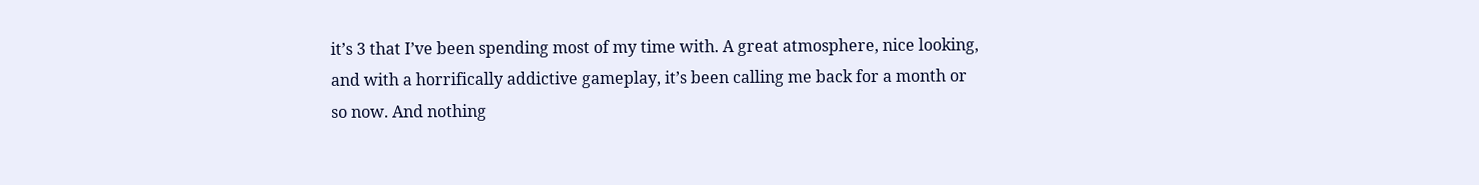it’s 3 that I’ve been spending most of my time with. A great atmosphere, nice looking, and with a horrifically addictive gameplay, it’s been calling me back for a month or so now. And nothing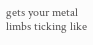gets your metal limbs ticking like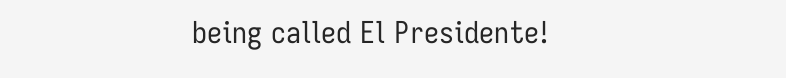being called El Presidente!